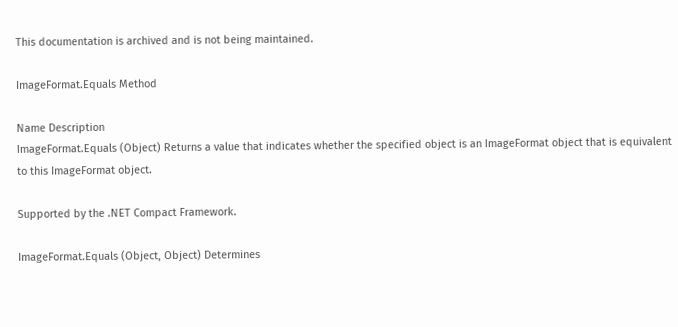This documentation is archived and is not being maintained.

ImageFormat.Equals Method

Name Description
ImageFormat.Equals (Object) Returns a value that indicates whether the specified object is an ImageFormat object that is equivalent to this ImageFormat object.

Supported by the .NET Compact Framework.

ImageFormat.Equals (Object, Object) Determines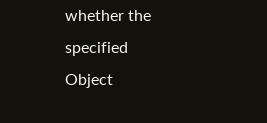whether the specified Object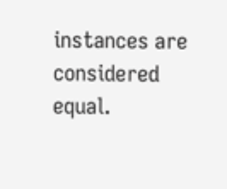instances are considered equal.